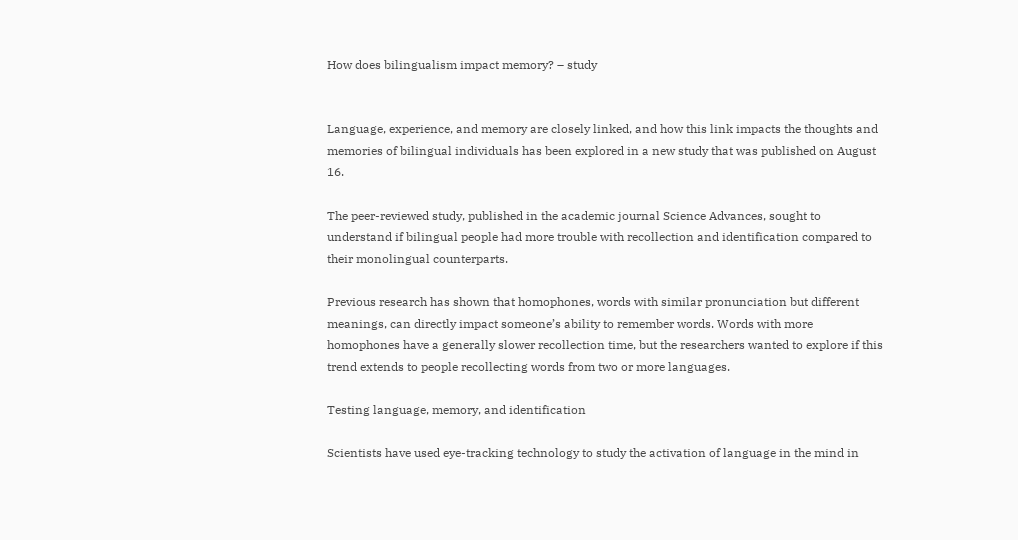How does bilingualism impact memory? – study


Language, experience, and memory are closely linked, and how this link impacts the thoughts and memories of bilingual individuals has been explored in a new study that was published on August 16.

The peer-reviewed study, published in the academic journal Science Advances, sought to understand if bilingual people had more trouble with recollection and identification compared to their monolingual counterparts.

Previous research has shown that homophones, words with similar pronunciation but different meanings, can directly impact someone’s ability to remember words. Words with more homophones have a generally slower recollection time, but the researchers wanted to explore if this trend extends to people recollecting words from two or more languages.

Testing language, memory, and identification

Scientists have used eye-tracking technology to study the activation of language in the mind in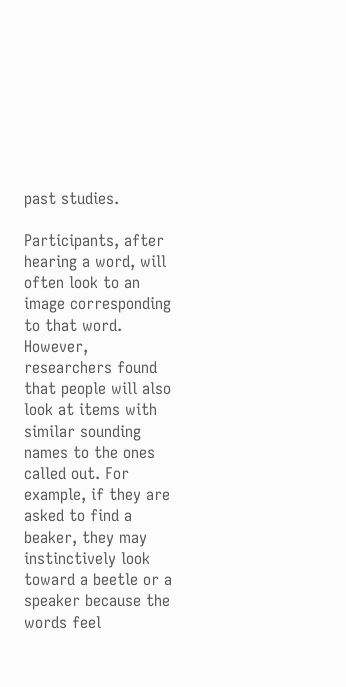past studies.

Participants, after hearing a word, will often look to an image corresponding to that word. However, researchers found that people will also look at items with similar sounding names to the ones called out. For example, if they are asked to find a beaker, they may instinctively look toward a beetle or a speaker because the words feel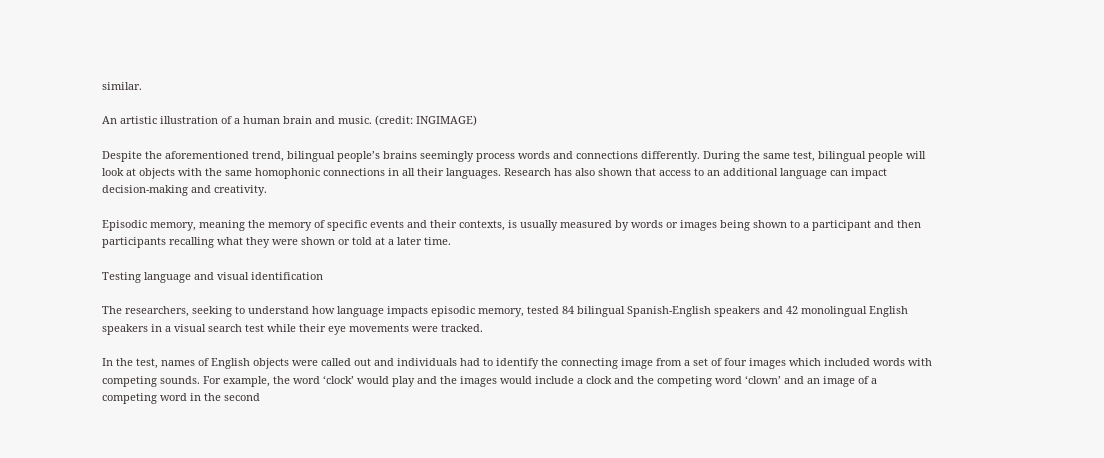similar.

An artistic illustration of a human brain and music. (credit: INGIMAGE)

Despite the aforementioned trend, bilingual people’s brains seemingly process words and connections differently. During the same test, bilingual people will look at objects with the same homophonic connections in all their languages. Research has also shown that access to an additional language can impact decision-making and creativity.

Episodic memory, meaning the memory of specific events and their contexts, is usually measured by words or images being shown to a participant and then participants recalling what they were shown or told at a later time.

Testing language and visual identification

The researchers, seeking to understand how language impacts episodic memory, tested 84 bilingual Spanish-English speakers and 42 monolingual English speakers in a visual search test while their eye movements were tracked.

In the test, names of English objects were called out and individuals had to identify the connecting image from a set of four images which included words with competing sounds. For example, the word ‘clock’ would play and the images would include a clock and the competing word ‘clown’ and an image of a competing word in the second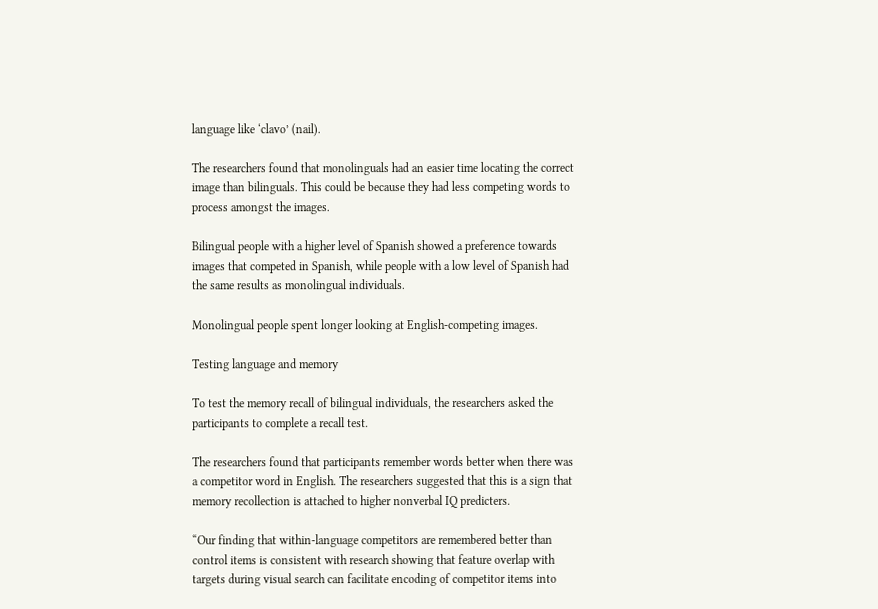language like ‘clavo’ (nail).

The researchers found that monolinguals had an easier time locating the correct image than bilinguals. This could be because they had less competing words to process amongst the images.

Bilingual people with a higher level of Spanish showed a preference towards images that competed in Spanish, while people with a low level of Spanish had the same results as monolingual individuals.

Monolingual people spent longer looking at English-competing images.

Testing language and memory

To test the memory recall of bilingual individuals, the researchers asked the participants to complete a recall test.

The researchers found that participants remember words better when there was a competitor word in English. The researchers suggested that this is a sign that memory recollection is attached to higher nonverbal IQ predicters.

“Our finding that within-language competitors are remembered better than control items is consistent with research showing that feature overlap with targets during visual search can facilitate encoding of competitor items into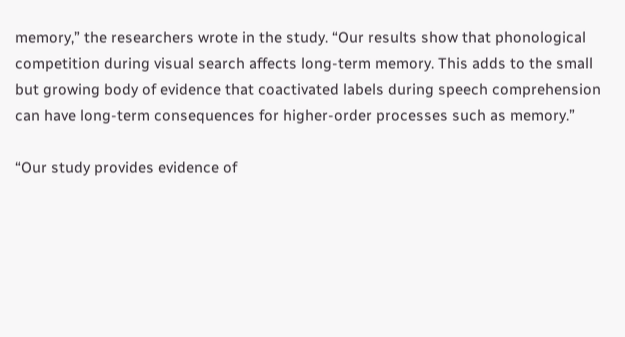memory,” the researchers wrote in the study. “Our results show that phonological competition during visual search affects long-term memory. This adds to the small but growing body of evidence that coactivated labels during speech comprehension can have long-term consequences for higher-order processes such as memory.”

“Our study provides evidence of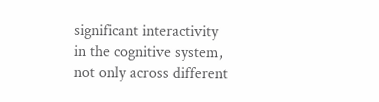significant interactivity in the cognitive system, not only across different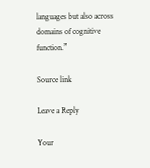languages but also across domains of cognitive function.”

Source link

Leave a Reply

Your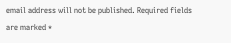email address will not be published. Required fields are marked *